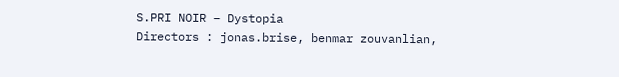S.PRI NOIR – Dystopia
Directors : jonas.brise, benmar zouvanlian,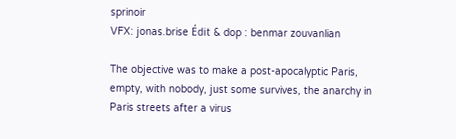sprinoir
VFX: jonas.brise Édit & dop : benmar zouvanlian

The objective was to make a post-apocalyptic Paris, empty, with nobody, just some survives, the anarchy in Paris streets after a virus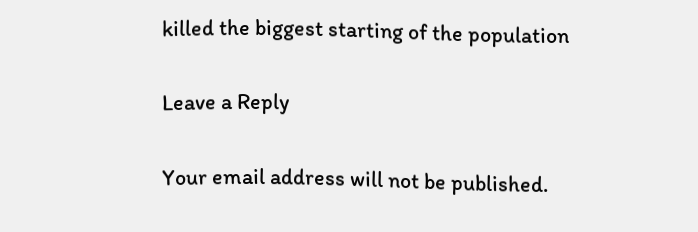killed the biggest starting of the population

Leave a Reply

Your email address will not be published.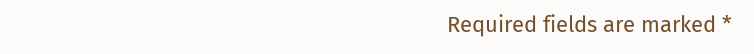Required fields are marked *